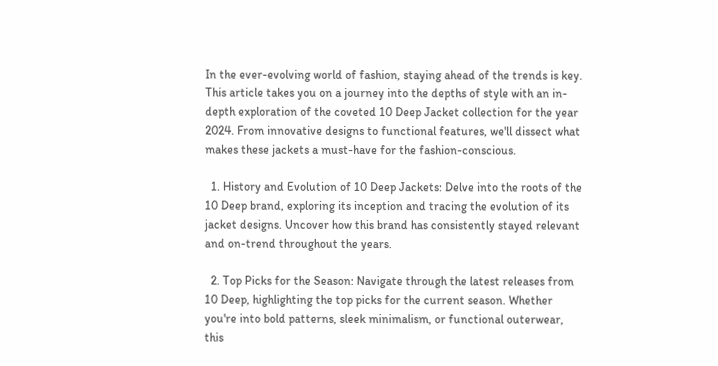In the ever-evolving world of fashion, staying ahead of the trends is key. This article takes you on a journey into the depths of style with an in-depth exploration of the coveted 10 Deep Jacket collection for the year 2024. From innovative designs to functional features, we'll dissect what makes these jackets a must-have for the fashion-conscious.

  1. History and Evolution of 10 Deep Jackets: Delve into the roots of the 10 Deep brand, exploring its inception and tracing the evolution of its jacket designs. Uncover how this brand has consistently stayed relevant and on-trend throughout the years.

  2. Top Picks for the Season: Navigate through the latest releases from 10 Deep, highlighting the top picks for the current season. Whether you're into bold patterns, sleek minimalism, or functional outerwear, this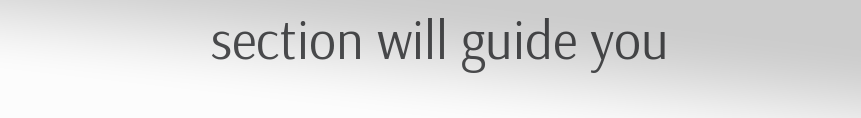section will guide you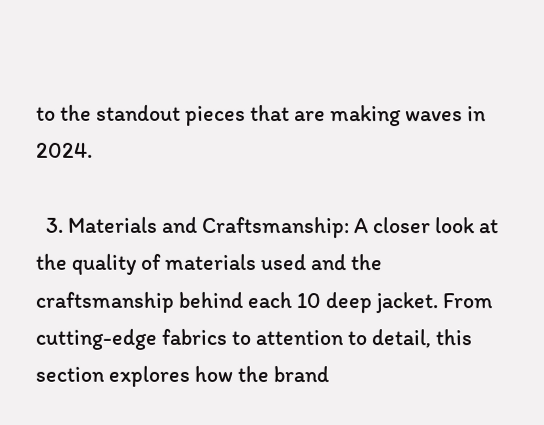to the standout pieces that are making waves in 2024.

  3. Materials and Craftsmanship: A closer look at the quality of materials used and the craftsmanship behind each 10 deep jacket. From cutting-edge fabrics to attention to detail, this section explores how the brand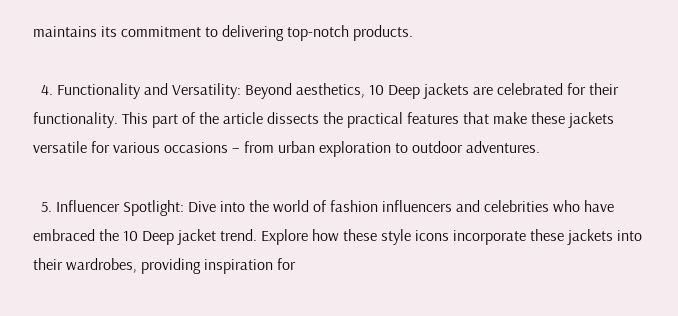maintains its commitment to delivering top-notch products.

  4. Functionality and Versatility: Beyond aesthetics, 10 Deep jackets are celebrated for their functionality. This part of the article dissects the practical features that make these jackets versatile for various occasions – from urban exploration to outdoor adventures.

  5. Influencer Spotlight: Dive into the world of fashion influencers and celebrities who have embraced the 10 Deep jacket trend. Explore how these style icons incorporate these jackets into their wardrobes, providing inspiration for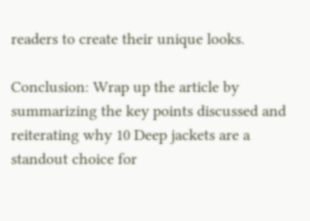readers to create their unique looks.

Conclusion: Wrap up the article by summarizing the key points discussed and reiterating why 10 Deep jackets are a standout choice for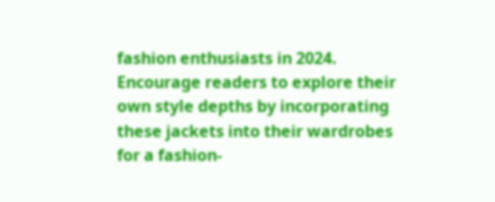fashion enthusiasts in 2024. Encourage readers to explore their own style depths by incorporating these jackets into their wardrobes for a fashion-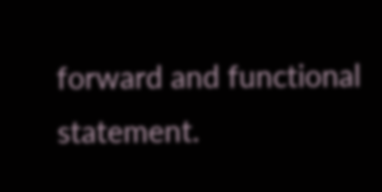forward and functional statement.